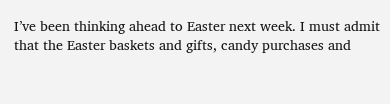I’ve been thinking ahead to Easter next week. I must admit that the Easter baskets and gifts, candy purchases and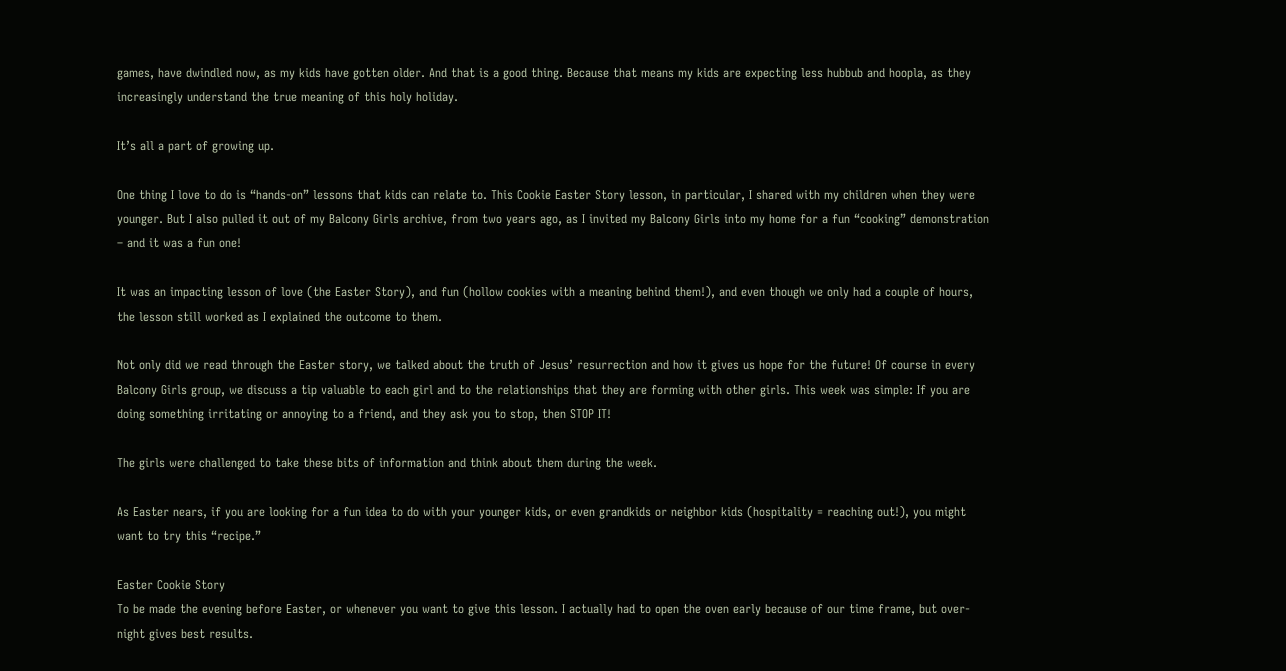games, have dwindled now, as my kids have gotten older. And that is a good thing. Because that means my kids are expecting less hubbub and hoopla, as they increasingly understand the true meaning of this holy holiday.

It’s all a part of growing up.

One thing I love to do is “hands-on” lessons that kids can relate to. This Cookie Easter Story lesson, in particular, I shared with my children when they were younger. But I also pulled it out of my Balcony Girls archive, from two years ago, as I invited my Balcony Girls into my home for a fun “cooking” demonstration – and it was a fun one!

It was an impacting lesson of love (the Easter Story), and fun (hollow cookies with a meaning behind them!), and even though we only had a couple of hours, the lesson still worked as I explained the outcome to them.

Not only did we read through the Easter story, we talked about the truth of Jesus’ resurrection and how it gives us hope for the future! Of course in every Balcony Girls group, we discuss a tip valuable to each girl and to the relationships that they are forming with other girls. This week was simple: If you are doing something irritating or annoying to a friend, and they ask you to stop, then STOP IT!

The girls were challenged to take these bits of information and think about them during the week.

As Easter nears, if you are looking for a fun idea to do with your younger kids, or even grandkids or neighbor kids (hospitality = reaching out!), you might want to try this “recipe.”

Easter Cookie Story
To be made the evening before Easter, or whenever you want to give this lesson. I actually had to open the oven early because of our time frame, but over-night gives best results.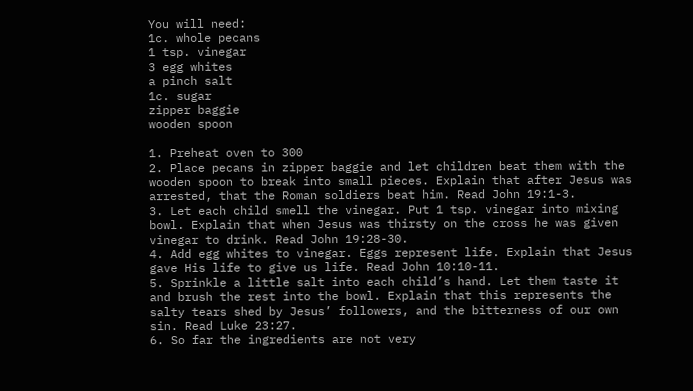You will need:
1c. whole pecans
1 tsp. vinegar
3 egg whites
a pinch salt
1c. sugar
zipper baggie
wooden spoon

1. Preheat oven to 300
2. Place pecans in zipper baggie and let children beat them with the wooden spoon to break into small pieces. Explain that after Jesus was arrested, that the Roman soldiers beat him. Read John 19:1-3.
3. Let each child smell the vinegar. Put 1 tsp. vinegar into mixing bowl. Explain that when Jesus was thirsty on the cross he was given vinegar to drink. Read John 19:28-30.
4. Add egg whites to vinegar. Eggs represent life. Explain that Jesus gave His life to give us life. Read John 10:10-11.
5. Sprinkle a little salt into each child’s hand. Let them taste it and brush the rest into the bowl. Explain that this represents the salty tears shed by Jesus’ followers, and the bitterness of our own sin. Read Luke 23:27.
6. So far the ingredients are not very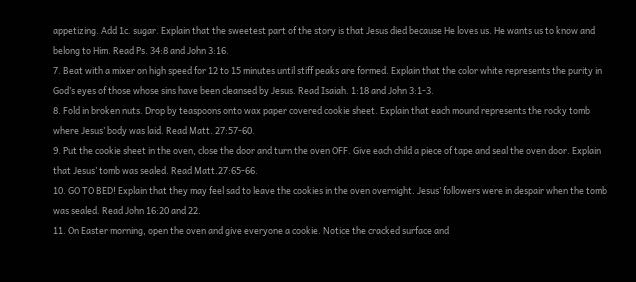appetizing. Add 1c. sugar. Explain that the sweetest part of the story is that Jesus died because He loves us. He wants us to know and belong to Him. Read Ps. 34:8 and John 3:16.
7. Beat with a mixer on high speed for 12 to 15 minutes until stiff peaks are formed. Explain that the color white represents the purity in God’s eyes of those whose sins have been cleansed by Jesus. Read Isaiah. 1:18 and John 3:1-3.
8. Fold in broken nuts. Drop by teaspoons onto wax paper covered cookie sheet. Explain that each mound represents the rocky tomb where Jesus’ body was laid. Read Matt. 27:57-60.
9. Put the cookie sheet in the oven, close the door and turn the oven OFF. Give each child a piece of tape and seal the oven door. Explain that Jesus’ tomb was sealed. Read Matt.27:65-66.
10. GO TO BED! Explain that they may feel sad to leave the cookies in the oven overnight. Jesus’ followers were in despair when the tomb was sealed. Read John 16:20 and 22.
11. On Easter morning, open the oven and give everyone a cookie. Notice the cracked surface and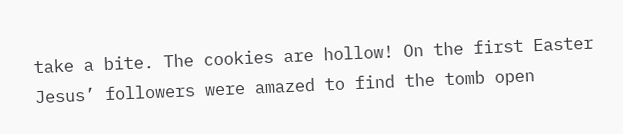take a bite. The cookies are hollow! On the first Easter Jesus’ followers were amazed to find the tomb open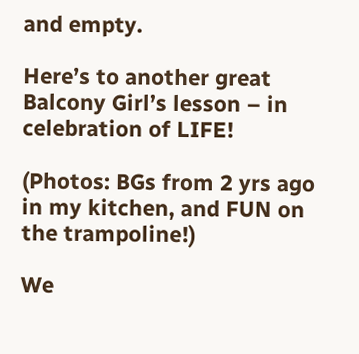and empty.

Here’s to another great Balcony Girl’s lesson – in celebration of LIFE!

(Photos: BGs from 2 yrs ago in my kitchen, and FUN on the trampoline!)

We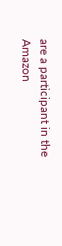are a participant in the Amazon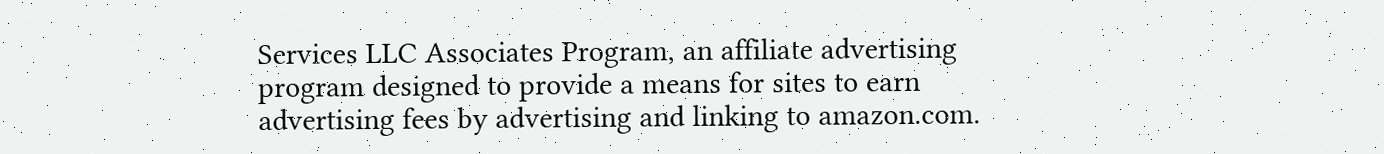Services LLC Associates Program, an affiliate advertising program designed to provide a means for sites to earn advertising fees by advertising and linking to amazon.com.